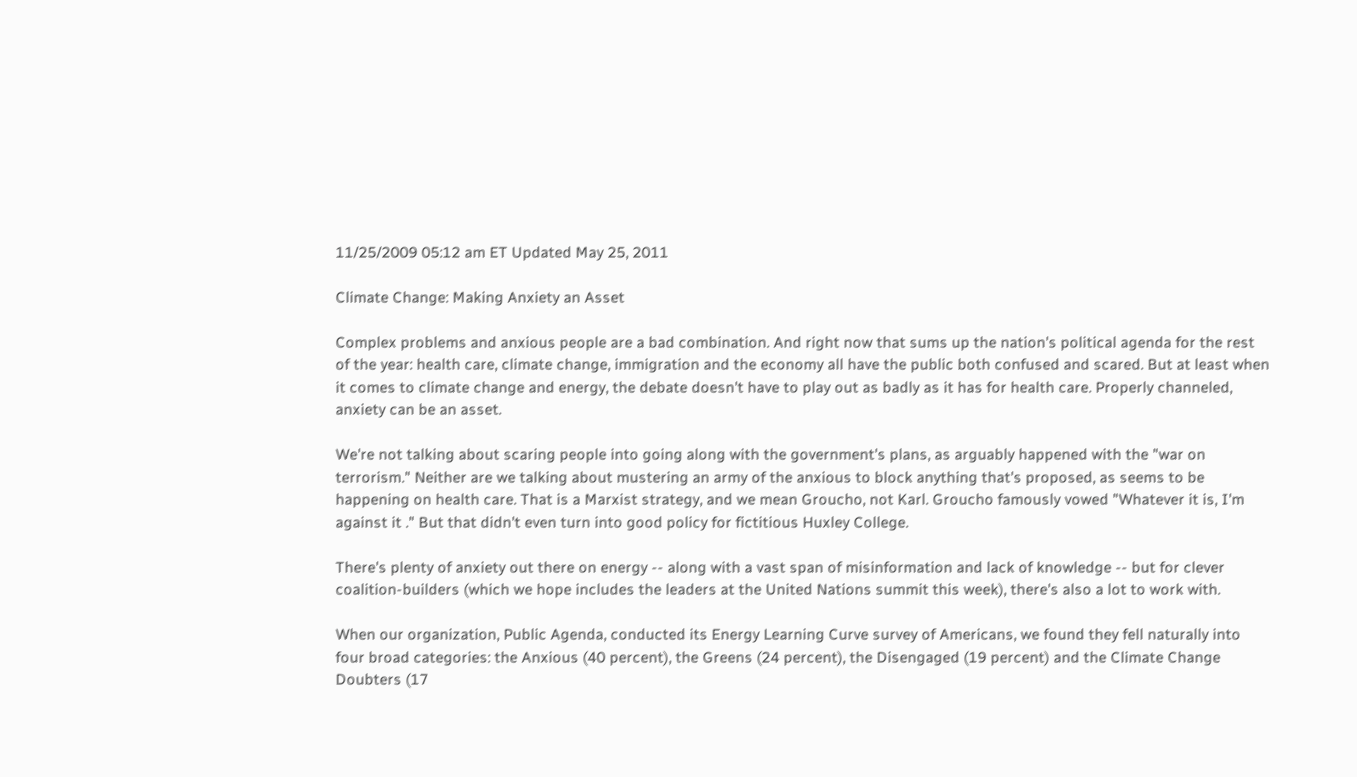11/25/2009 05:12 am ET Updated May 25, 2011

Climate Change: Making Anxiety an Asset

Complex problems and anxious people are a bad combination. And right now that sums up the nation's political agenda for the rest of the year: health care, climate change, immigration and the economy all have the public both confused and scared. But at least when it comes to climate change and energy, the debate doesn't have to play out as badly as it has for health care. Properly channeled, anxiety can be an asset.

We're not talking about scaring people into going along with the government's plans, as arguably happened with the "war on terrorism." Neither are we talking about mustering an army of the anxious to block anything that's proposed, as seems to be happening on health care. That is a Marxist strategy, and we mean Groucho, not Karl. Groucho famously vowed "Whatever it is, I'm against it ." But that didn't even turn into good policy for fictitious Huxley College.

There's plenty of anxiety out there on energy -- along with a vast span of misinformation and lack of knowledge -- but for clever coalition-builders (which we hope includes the leaders at the United Nations summit this week), there's also a lot to work with.

When our organization, Public Agenda, conducted its Energy Learning Curve survey of Americans, we found they fell naturally into four broad categories: the Anxious (40 percent), the Greens (24 percent), the Disengaged (19 percent) and the Climate Change Doubters (17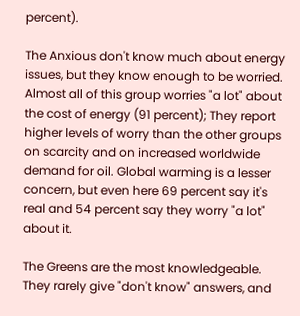percent).

The Anxious don't know much about energy issues, but they know enough to be worried. Almost all of this group worries "a lot" about the cost of energy (91 percent); They report higher levels of worry than the other groups on scarcity and on increased worldwide demand for oil. Global warming is a lesser concern, but even here 69 percent say it's real and 54 percent say they worry "a lot" about it.

The Greens are the most knowledgeable. They rarely give "don't know" answers, and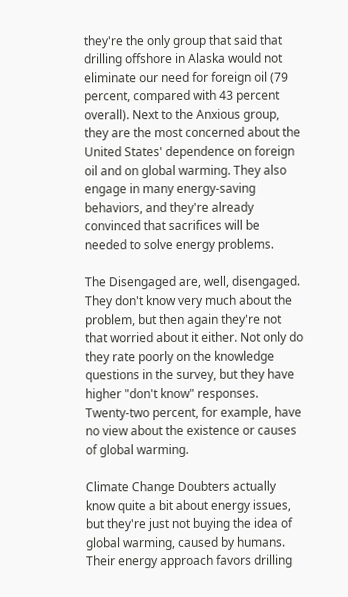they're the only group that said that drilling offshore in Alaska would not eliminate our need for foreign oil (79 percent, compared with 43 percent overall). Next to the Anxious group, they are the most concerned about the United States' dependence on foreign oil and on global warming. They also engage in many energy-saving behaviors, and they're already convinced that sacrifices will be needed to solve energy problems.

The Disengaged are, well, disengaged. They don't know very much about the problem, but then again they're not that worried about it either. Not only do they rate poorly on the knowledge questions in the survey, but they have higher "don't know" responses. Twenty-two percent, for example, have no view about the existence or causes of global warming.

Climate Change Doubters actually know quite a bit about energy issues, but they're just not buying the idea of global warming, caused by humans. Their energy approach favors drilling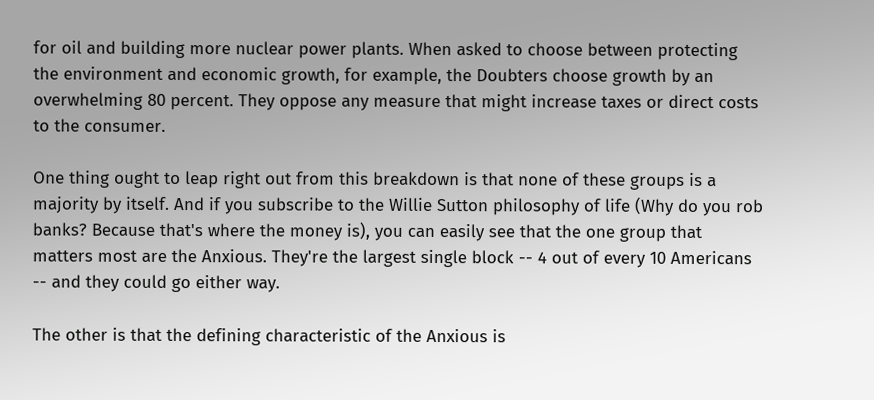for oil and building more nuclear power plants. When asked to choose between protecting the environment and economic growth, for example, the Doubters choose growth by an overwhelming 80 percent. They oppose any measure that might increase taxes or direct costs to the consumer.

One thing ought to leap right out from this breakdown is that none of these groups is a majority by itself. And if you subscribe to the Willie Sutton philosophy of life (Why do you rob banks? Because that's where the money is), you can easily see that the one group that matters most are the Anxious. They're the largest single block -- 4 out of every 10 Americans -- and they could go either way.

The other is that the defining characteristic of the Anxious is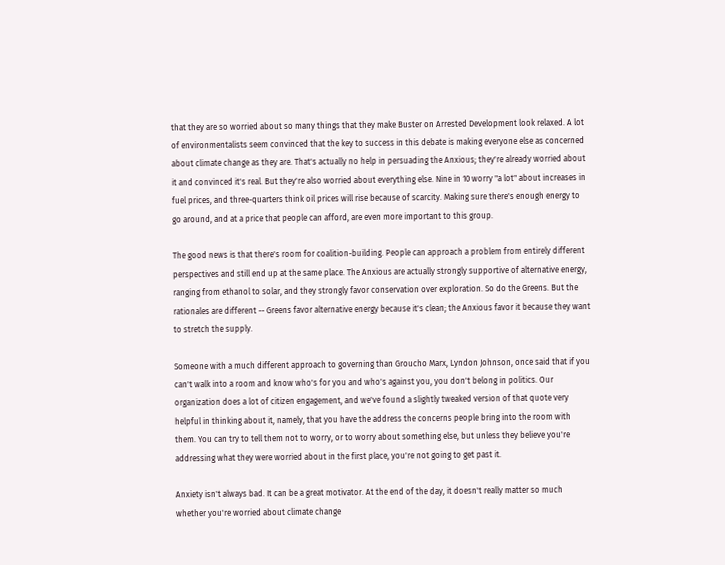that they are so worried about so many things that they make Buster on Arrested Development look relaxed. A lot of environmentalists seem convinced that the key to success in this debate is making everyone else as concerned about climate change as they are. That's actually no help in persuading the Anxious; they're already worried about it and convinced it's real. But they're also worried about everything else. Nine in 10 worry "a lot" about increases in fuel prices, and three-quarters think oil prices will rise because of scarcity. Making sure there's enough energy to go around, and at a price that people can afford, are even more important to this group.

The good news is that there's room for coalition-building. People can approach a problem from entirely different perspectives and still end up at the same place. The Anxious are actually strongly supportive of alternative energy, ranging from ethanol to solar, and they strongly favor conservation over exploration. So do the Greens. But the rationales are different -- Greens favor alternative energy because it's clean; the Anxious favor it because they want to stretch the supply.

Someone with a much different approach to governing than Groucho Marx, Lyndon Johnson, once said that if you can't walk into a room and know who's for you and who's against you, you don't belong in politics. Our organization does a lot of citizen engagement, and we've found a slightly tweaked version of that quote very helpful in thinking about it, namely, that you have the address the concerns people bring into the room with them. You can try to tell them not to worry, or to worry about something else, but unless they believe you're addressing what they were worried about in the first place, you're not going to get past it.

Anxiety isn't always bad. It can be a great motivator. At the end of the day, it doesn't really matter so much whether you're worried about climate change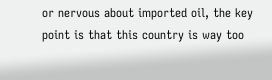or nervous about imported oil, the key point is that this country is way too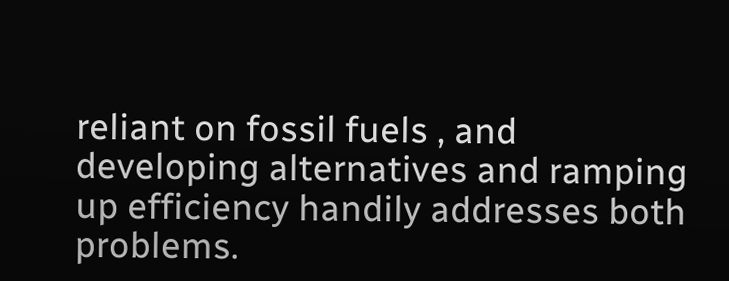reliant on fossil fuels , and developing alternatives and ramping up efficiency handily addresses both problems.